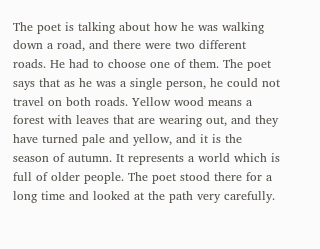The poet is talking about how he was walking down a road, and there were two different roads. He had to choose one of them. The poet says that as he was a single person, he could not travel on both roads. Yellow wood means a forest with leaves that are wearing out, and they have turned pale and yellow, and it is the season of autumn. It represents a world which is full of older people. The poet stood there for a long time and looked at the path very carefully.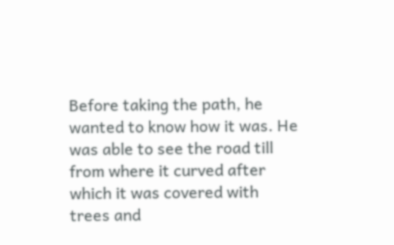Before taking the path, he wanted to know how it was. He was able to see the road till from where it curved after which it was covered with trees and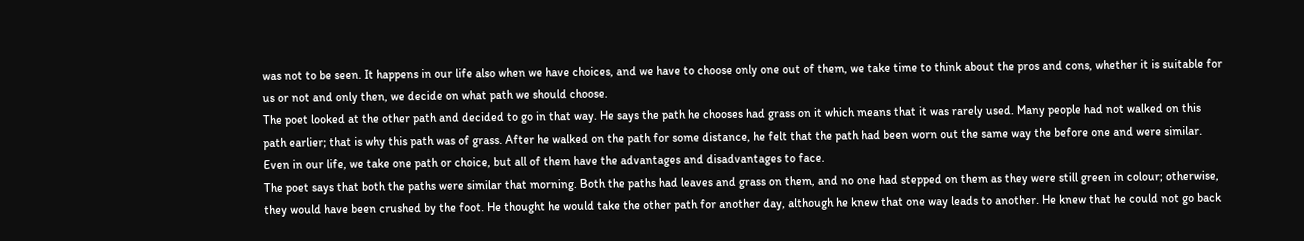was not to be seen. It happens in our life also when we have choices, and we have to choose only one out of them, we take time to think about the pros and cons, whether it is suitable for us or not and only then, we decide on what path we should choose.
The poet looked at the other path and decided to go in that way. He says the path he chooses had grass on it which means that it was rarely used. Many people had not walked on this path earlier; that is why this path was of grass. After he walked on the path for some distance, he felt that the path had been worn out the same way the before one and were similar. Even in our life, we take one path or choice, but all of them have the advantages and disadvantages to face.
The poet says that both the paths were similar that morning. Both the paths had leaves and grass on them, and no one had stepped on them as they were still green in colour; otherwise, they would have been crushed by the foot. He thought he would take the other path for another day, although he knew that one way leads to another. He knew that he could not go back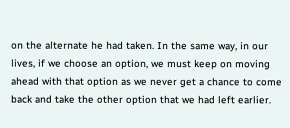on the alternate he had taken. In the same way, in our lives, if we choose an option, we must keep on moving ahead with that option as we never get a chance to come back and take the other option that we had left earlier.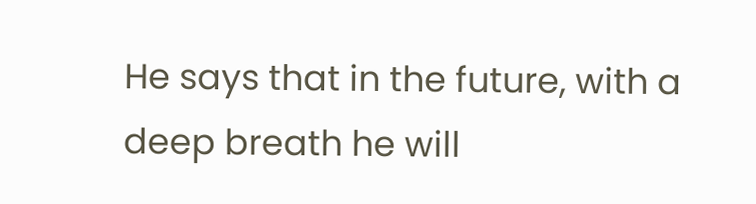He says that in the future, with a deep breath he will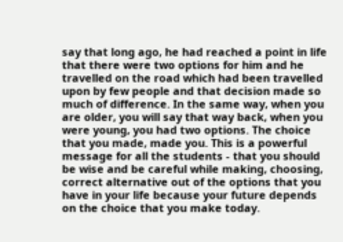say that long ago, he had reached a point in life that there were two options for him and he travelled on the road which had been travelled upon by few people and that decision made so much of difference. In the same way, when you are older, you will say that way back, when you were young, you had two options. The choice that you made, made you. This is a powerful message for all the students - that you should be wise and be careful while making, choosing, correct alternative out of the options that you have in your life because your future depends on the choice that you make today.